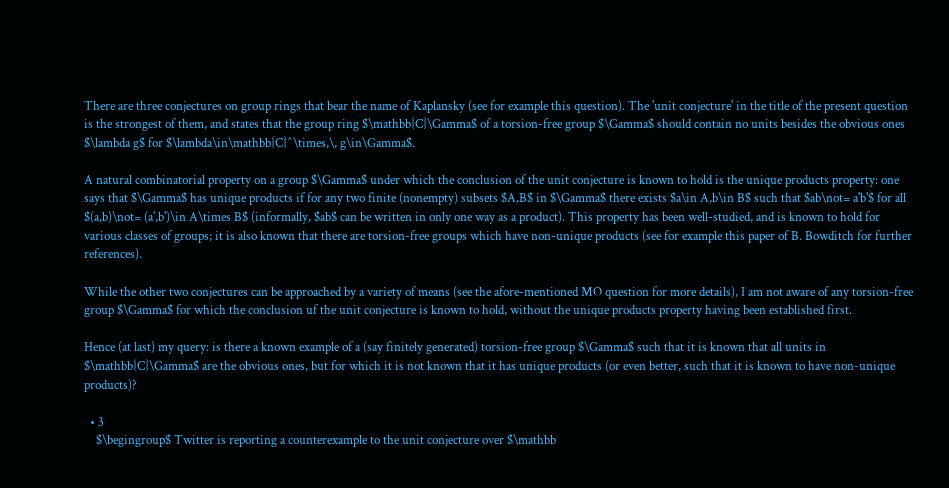There are three conjectures on group rings that bear the name of Kaplansky (see for example this question). The 'unit conjecture' in the title of the present question is the strongest of them, and states that the group ring $\mathbb{C}\Gamma$ of a torsion-free group $\Gamma$ should contain no units besides the obvious ones $\lambda g$ for $\lambda\in\mathbb{C}^\times,\, g\in\Gamma$.

A natural combinatorial property on a group $\Gamma$ under which the conclusion of the unit conjecture is known to hold is the unique products property: one says that $\Gamma$ has unique products if for any two finite (nonempty) subsets $A,B$ in $\Gamma$ there exists $a\in A,b\in B$ such that $ab\not= a'b'$ for all $(a,b)\not= (a',b')\in A\times B$ (informally, $ab$ can be written in only one way as a product). This property has been well-studied, and is known to hold for various classes of groups; it is also known that there are torsion-free groups which have non-unique products (see for example this paper of B. Bowditch for further references).

While the other two conjectures can be approached by a variety of means (see the afore-mentioned MO question for more details), I am not aware of any torsion-free group $\Gamma$ for which the conclusion uf the unit conjecture is known to hold, without the unique products property having been established first.

Hence (at last) my query: is there a known example of a (say finitely generated) torsion-free group $\Gamma$ such that it is known that all units in $\mathbb{C}\Gamma$ are the obvious ones, but for which it is not known that it has unique products (or even better, such that it is known to have non-unique products)?

  • 3
    $\begingroup$ Twitter is reporting a counterexample to the unit conjecture over $\mathbb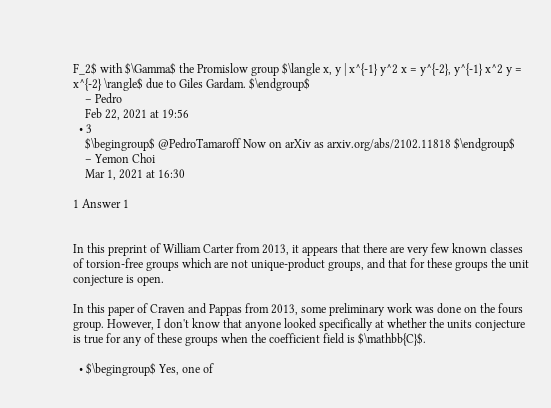F_2$ with $\Gamma$ the Promislow group $\langle x, y | x^{-1} y^2 x = y^{-2}, y^{-1} x^2 y = x^{-2} \rangle$ due to Giles Gardam. $\endgroup$
    – Pedro
    Feb 22, 2021 at 19:56
  • 3
    $\begingroup$ @PedroTamaroff Now on arXiv as arxiv.org/abs/2102.11818 $\endgroup$
    – Yemon Choi
    Mar 1, 2021 at 16:30

1 Answer 1


In this preprint of William Carter from 2013, it appears that there are very few known classes of torsion-free groups which are not unique-product groups, and that for these groups the unit conjecture is open.

In this paper of Craven and Pappas from 2013, some preliminary work was done on the fours group. However, I don't know that anyone looked specifically at whether the units conjecture is true for any of these groups when the coefficient field is $\mathbb{C}$.

  • $\begingroup$ Yes, one of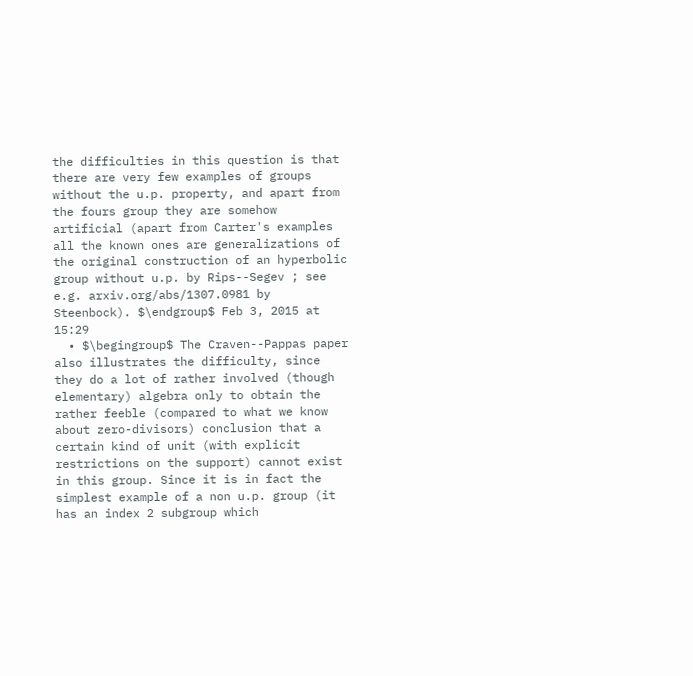the difficulties in this question is that there are very few examples of groups without the u.p. property, and apart from the fours group they are somehow artificial (apart from Carter's examples all the known ones are generalizations of the original construction of an hyperbolic group without u.p. by Rips--Segev ; see e.g. arxiv.org/abs/1307.0981 by Steenbock). $\endgroup$ Feb 3, 2015 at 15:29
  • $\begingroup$ The Craven--Pappas paper also illustrates the difficulty, since they do a lot of rather involved (though elementary) algebra only to obtain the rather feeble (compared to what we know about zero-divisors) conclusion that a certain kind of unit (with explicit restrictions on the support) cannot exist in this group. Since it is in fact the simplest example of a non u.p. group (it has an index 2 subgroup which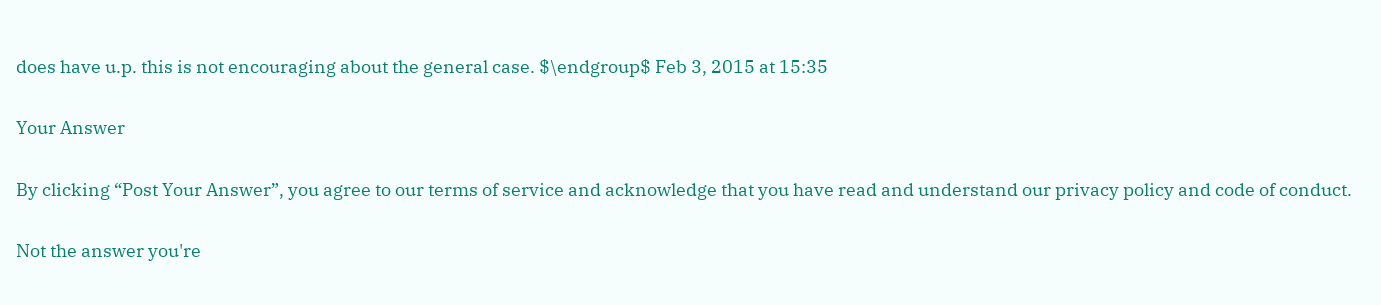does have u.p. this is not encouraging about the general case. $\endgroup$ Feb 3, 2015 at 15:35

Your Answer

By clicking “Post Your Answer”, you agree to our terms of service and acknowledge that you have read and understand our privacy policy and code of conduct.

Not the answer you're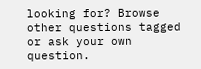looking for? Browse other questions tagged or ask your own question.